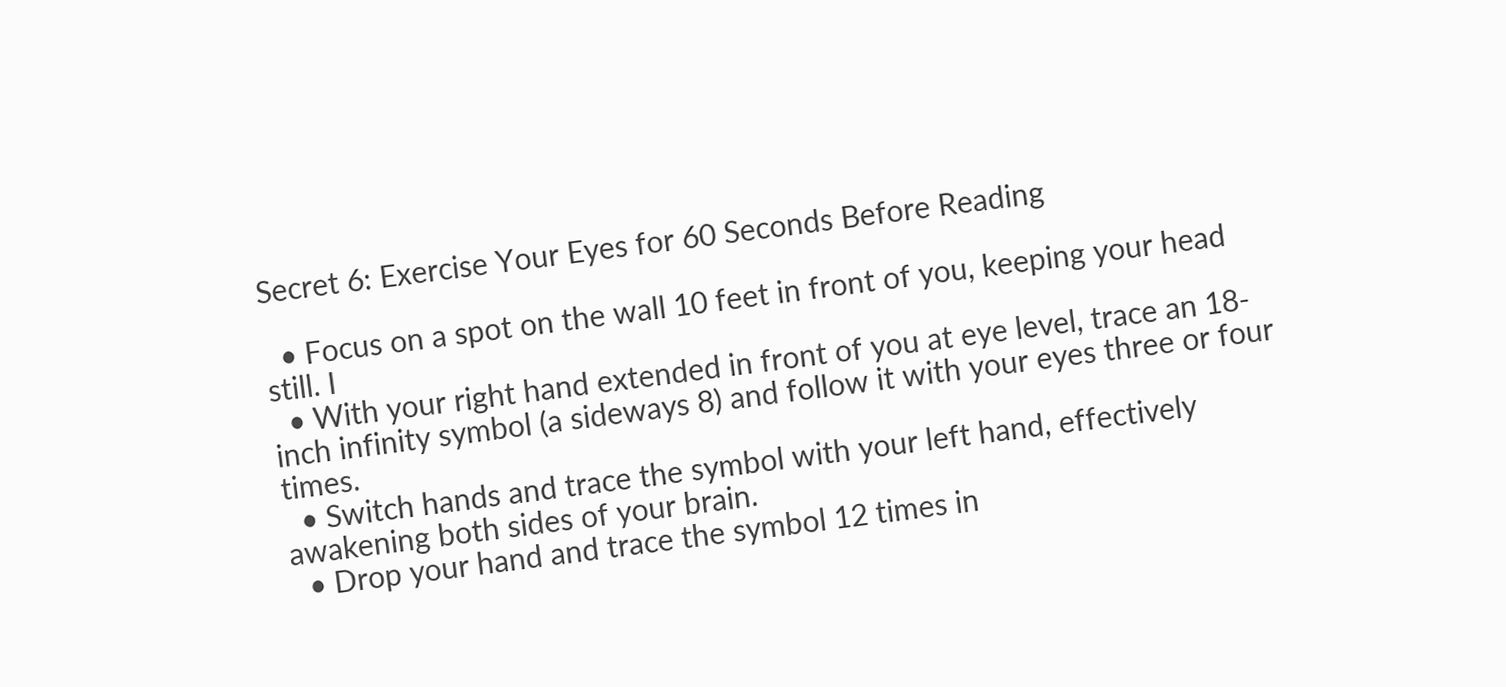Secret 6: Exercise Your Eyes for 60 Seconds Before Reading

  • Focus on a spot on the wall 10 feet in front of you, keeping your head still. I
  • With your right hand extended in front of you at eye level, trace an 18-inch infinity symbol (a sideways 8) and follow it with your eyes three or four times.
  • Switch hands and trace the symbol with your left hand, effectively awakening both sides of your brain.
  • Drop your hand and trace the symbol 12 times in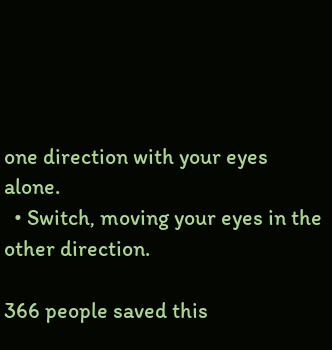one direction with your eyes alone.
  • Switch, moving your eyes in the other direction.

366 people saved this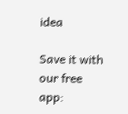idea

Save it with our free app: